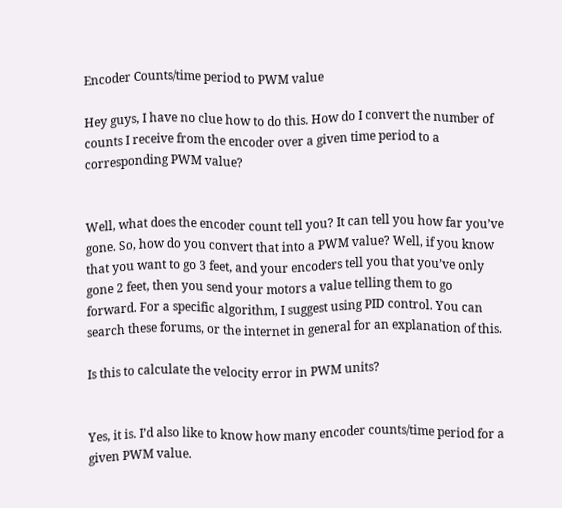Encoder Counts/time period to PWM value

Hey guys, I have no clue how to do this. How do I convert the number of counts I receive from the encoder over a given time period to a corresponding PWM value?


Well, what does the encoder count tell you? It can tell you how far you’ve gone. So, how do you convert that into a PWM value? Well, if you know that you want to go 3 feet, and your encoders tell you that you’ve only gone 2 feet, then you send your motors a value telling them to go forward. For a specific algorithm, I suggest using PID control. You can search these forums, or the internet in general for an explanation of this.

Is this to calculate the velocity error in PWM units?


Yes, it is. I’d also like to know how many encoder counts/time period for a given PWM value.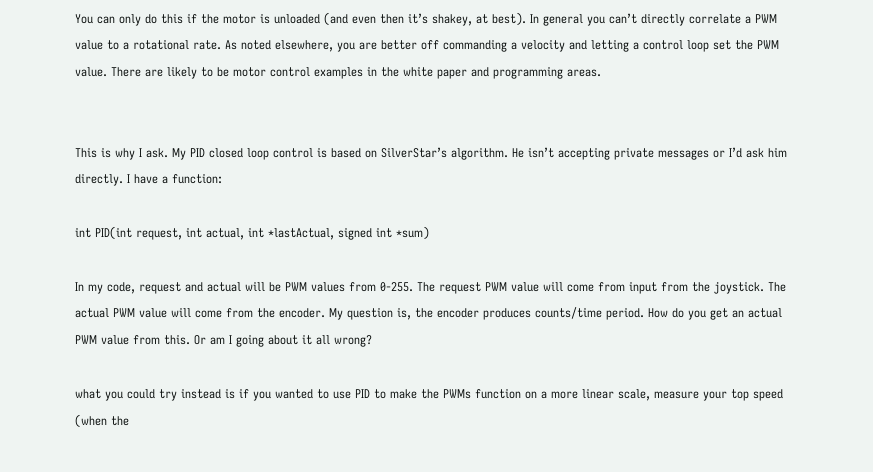You can only do this if the motor is unloaded (and even then it’s shakey, at best). In general you can’t directly correlate a PWM value to a rotational rate. As noted elsewhere, you are better off commanding a velocity and letting a control loop set the PWM value. There are likely to be motor control examples in the white paper and programming areas.


This is why I ask. My PID closed loop control is based on SilverStar’s algorithm. He isn’t accepting private messages or I’d ask him directly. I have a function:

int PID(int request, int actual, int *lastActual, signed int *sum)

In my code, request and actual will be PWM values from 0-255. The request PWM value will come from input from the joystick. The actual PWM value will come from the encoder. My question is, the encoder produces counts/time period. How do you get an actual PWM value from this. Or am I going about it all wrong?

what you could try instead is if you wanted to use PID to make the PWMs function on a more linear scale, measure your top speed (when the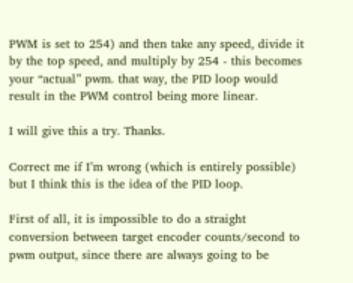PWM is set to 254) and then take any speed, divide it by the top speed, and multiply by 254 - this becomes your “actual” pwm. that way, the PID loop would result in the PWM control being more linear.

I will give this a try. Thanks.

Correct me if I’m wrong (which is entirely possible) but I think this is the idea of the PID loop.

First of all, it is impossible to do a straight conversion between target encoder counts/second to pwm output, since there are always going to be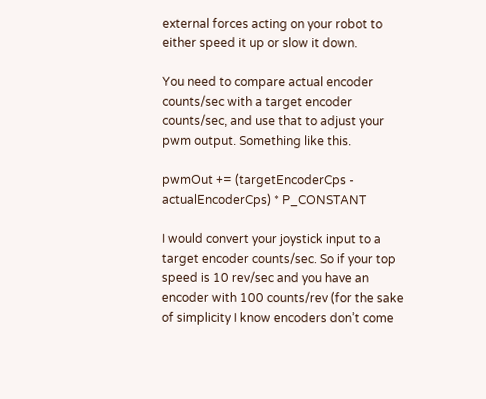external forces acting on your robot to either speed it up or slow it down.

You need to compare actual encoder counts/sec with a target encoder counts/sec, and use that to adjust your pwm output. Something like this.

pwmOut += (targetEncoderCps - actualEncoderCps) * P_CONSTANT

I would convert your joystick input to a target encoder counts/sec. So if your top speed is 10 rev/sec and you have an encoder with 100 counts/rev (for the sake of simplicity I know encoders don’t come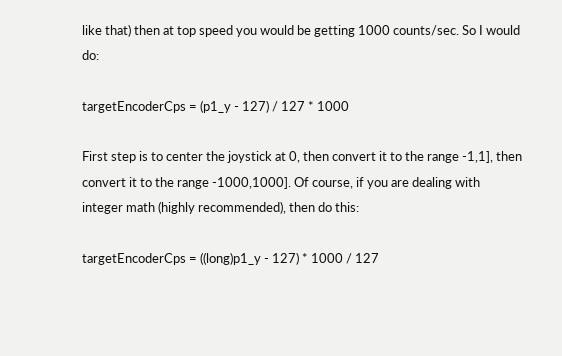like that) then at top speed you would be getting 1000 counts/sec. So I would do:

targetEncoderCps = (p1_y - 127) / 127 * 1000

First step is to center the joystick at 0, then convert it to the range -1,1], then convert it to the range -1000,1000]. Of course, if you are dealing with integer math (highly recommended), then do this:

targetEncoderCps = ((long)p1_y - 127) * 1000 / 127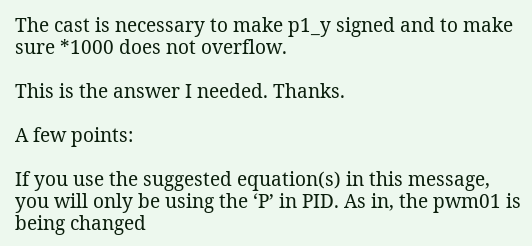The cast is necessary to make p1_y signed and to make sure *1000 does not overflow.

This is the answer I needed. Thanks.

A few points:

If you use the suggested equation(s) in this message, you will only be using the ‘P’ in PID. As in, the pwm01 is being changed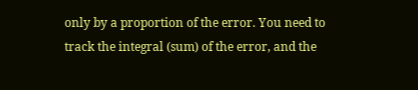only by a proportion of the error. You need to track the integral (sum) of the error, and the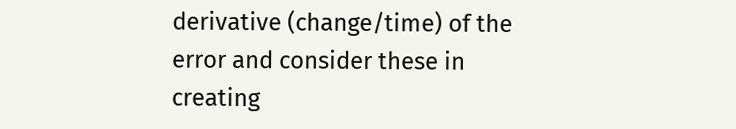derivative (change/time) of the error and consider these in creating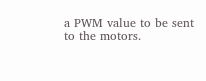a PWM value to be sent to the motors.